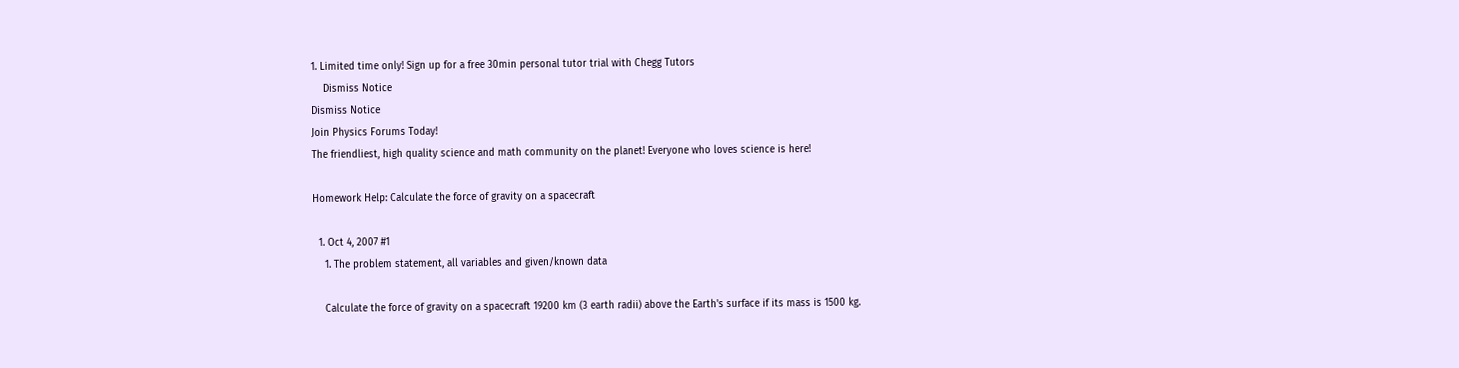1. Limited time only! Sign up for a free 30min personal tutor trial with Chegg Tutors
    Dismiss Notice
Dismiss Notice
Join Physics Forums Today!
The friendliest, high quality science and math community on the planet! Everyone who loves science is here!

Homework Help: Calculate the force of gravity on a spacecraft

  1. Oct 4, 2007 #1
    1. The problem statement, all variables and given/known data

    Calculate the force of gravity on a spacecraft 19200 km (3 earth radii) above the Earth's surface if its mass is 1500 kg.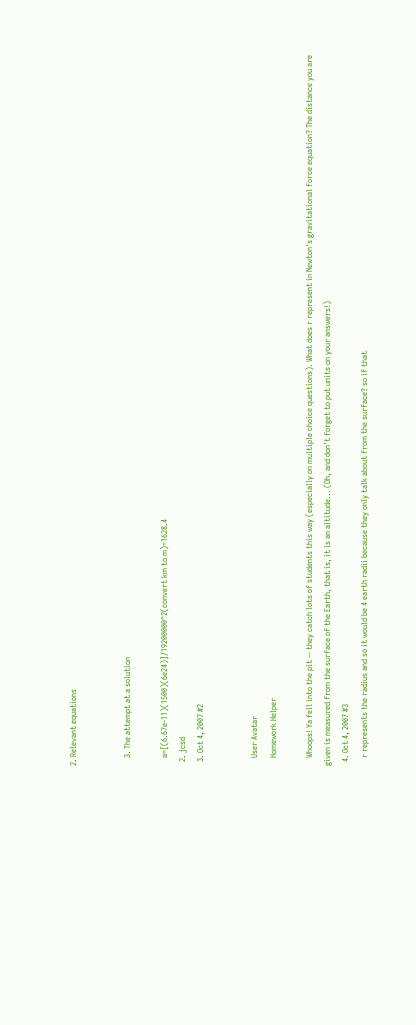2. Relevant equations


    3. The attempt at a solution

    a=[(6.67e-11)(1500)(6e24)]/19200000^2(convert km to m)=1628.4
  2. jcsd
  3. Oct 4, 2007 #2


    User Avatar
    Homework Helper

    Whoops! Ya fell into the pit -- they catch lots of students this way (especially on multiple choice questions). What does r represent in Newton's gravitational force equation? The distance you are given is measured from the surface of the Earth, that is, it is an altitude... (Oh, and don't forget to put units on your answers!)
  4. Oct 4, 2007 #3
    r represents the radius and so it would be 4 earth radii because they only talk about from the surface? so if that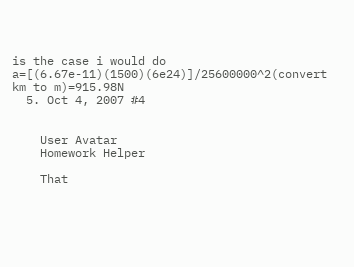is the case i would do a=[(6.67e-11)(1500)(6e24)]/25600000^2(convert km to m)=915.98N
  5. Oct 4, 2007 #4


    User Avatar
    Homework Helper

    That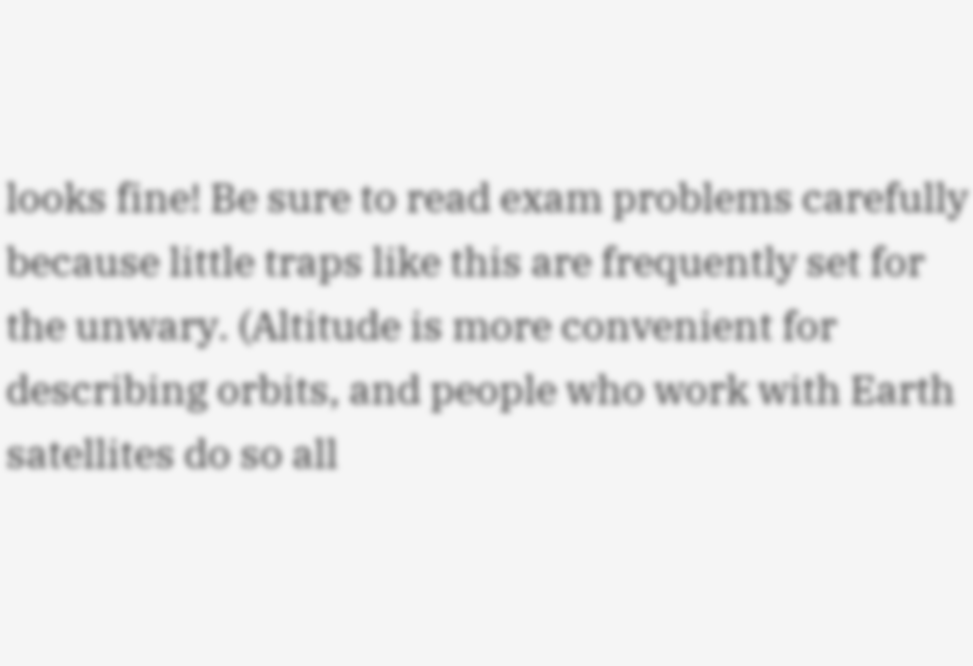looks fine! Be sure to read exam problems carefully because little traps like this are frequently set for the unwary. (Altitude is more convenient for describing orbits, and people who work with Earth satellites do so all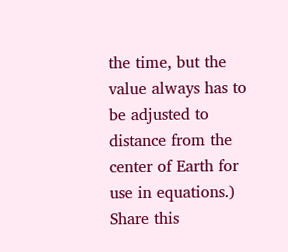the time, but the value always has to be adjusted to distance from the center of Earth for use in equations.)
Share this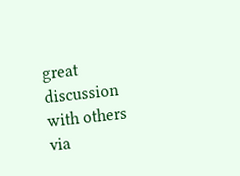great discussion with others via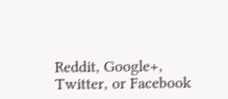Reddit, Google+, Twitter, or Facebook